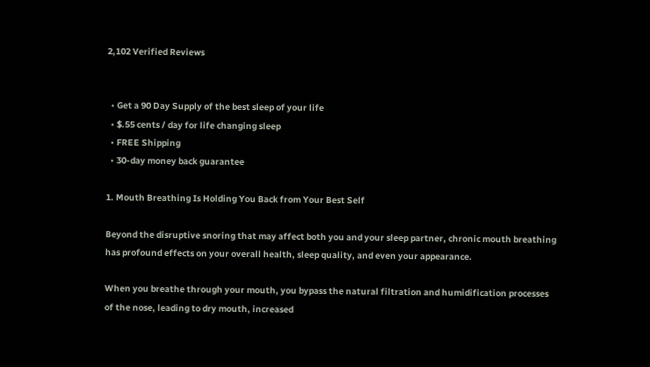2,102 Verified Reviews


  • Get a 90 Day Supply of the best sleep of your life
  • $.55 cents / day for life changing sleep
  • FREE Shipping
  • 30-day money back guarantee

1. Mouth Breathing Is Holding You Back from Your Best Self

Beyond the disruptive snoring that may affect both you and your sleep partner, chronic mouth breathing has profound effects on your overall health, sleep quality, and even your appearance.

When you breathe through your mouth, you bypass the natural filtration and humidification processes of the nose, leading to dry mouth, increased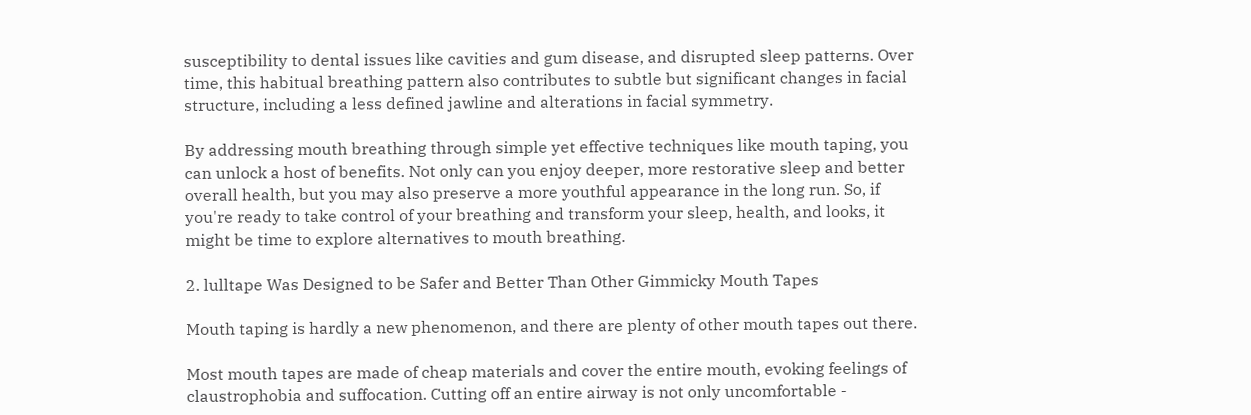susceptibility to dental issues like cavities and gum disease, and disrupted sleep patterns. Over time, this habitual breathing pattern also contributes to subtle but significant changes in facial structure, including a less defined jawline and alterations in facial symmetry.

By addressing mouth breathing through simple yet effective techniques like mouth taping, you can unlock a host of benefits. Not only can you enjoy deeper, more restorative sleep and better overall health, but you may also preserve a more youthful appearance in the long run. So, if you're ready to take control of your breathing and transform your sleep, health, and looks, it might be time to explore alternatives to mouth breathing.

2. lulltape Was Designed to be Safer and Better Than Other Gimmicky Mouth Tapes

Mouth taping is hardly a new phenomenon, and there are plenty of other mouth tapes out there.

Most mouth tapes are made of cheap materials and cover the entire mouth, evoking feelings of claustrophobia and suffocation. Cutting off an entire airway is not only uncomfortable -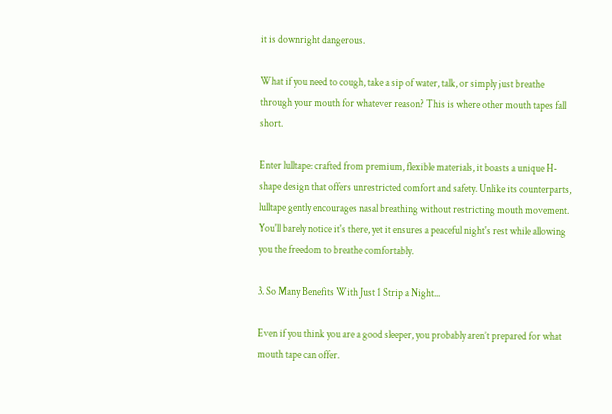it is downright dangerous.

What if you need to cough, take a sip of water, talk, or simply just breathe through your mouth for whatever reason? This is where other mouth tapes fall short.

Enter lulltape: crafted from premium, flexible materials, it boasts a unique H-shape design that offers unrestricted comfort and safety. Unlike its counterparts, lulltape gently encourages nasal breathing without restricting mouth movement. You'll barely notice it's there, yet it ensures a peaceful night's rest while allowing you the freedom to breathe comfortably.

3. So Many Benefits With Just 1 Strip a Night...

Even if you think you are a good sleeper, you probably aren’t prepared for what mouth tape can offer.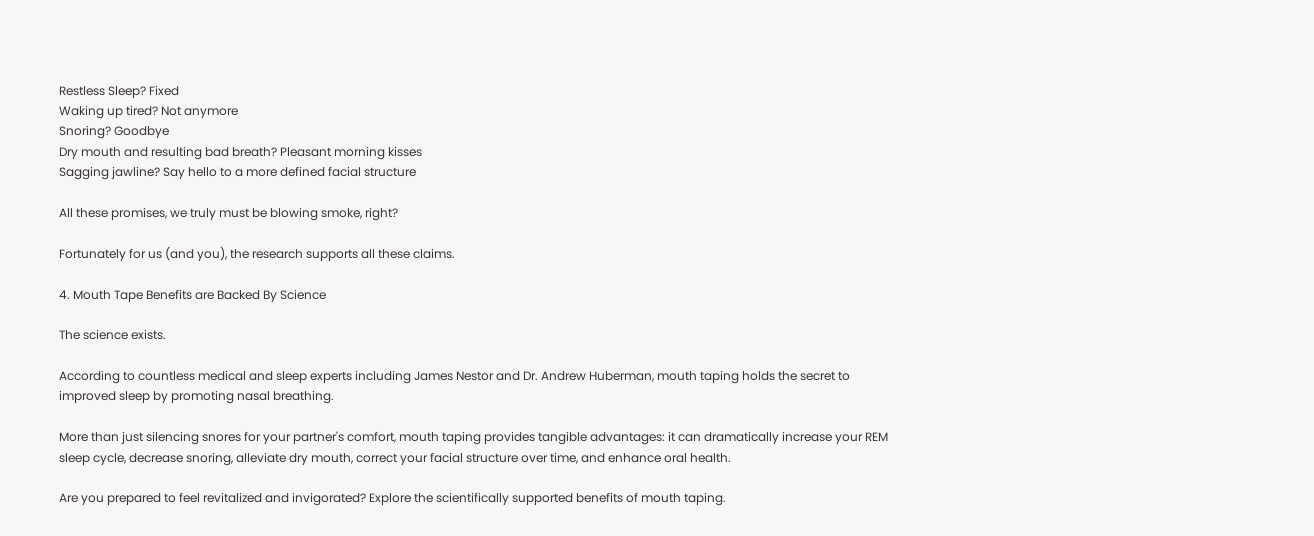Restless Sleep? Fixed
Waking up tired? Not anymore
Snoring? Goodbye
Dry mouth and resulting bad breath? Pleasant morning kisses
Sagging jawline? Say hello to a more defined facial structure

All these promises, we truly must be blowing smoke, right?

Fortunately for us (and you), the research supports all these claims.

4. Mouth Tape Benefits are Backed By Science

The science exists.

According to countless medical and sleep experts including James Nestor and Dr. Andrew Huberman, mouth taping holds the secret to improved sleep by promoting nasal breathing.

More than just silencing snores for your partner's comfort, mouth taping provides tangible advantages: it can dramatically increase your REM sleep cycle, decrease snoring, alleviate dry mouth, correct your facial structure over time, and enhance oral health.

Are you prepared to feel revitalized and invigorated? Explore the scientifically supported benefits of mouth taping.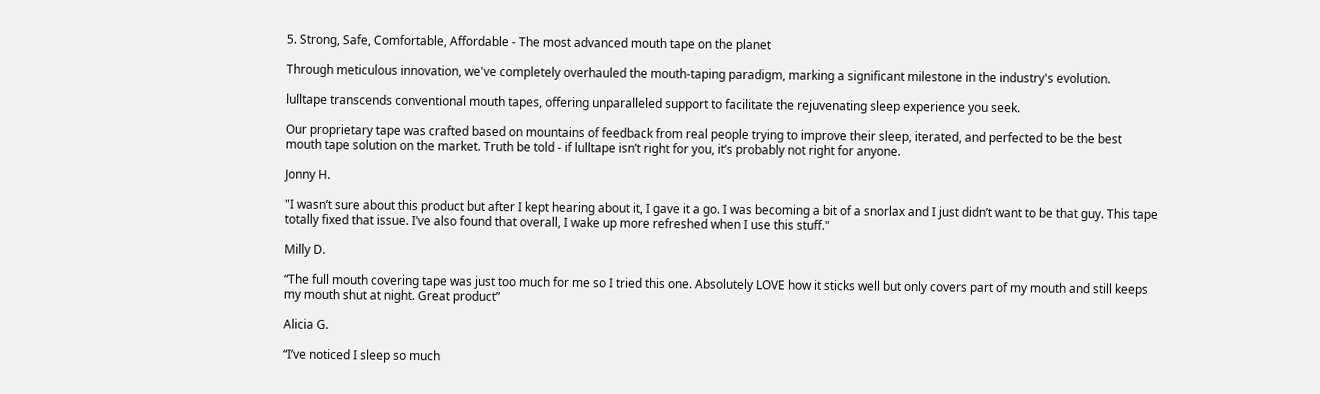5. Strong, Safe, Comfortable, Affordable - The most advanced mouth tape on the planet

Through meticulous innovation, we've completely overhauled the mouth-taping paradigm, marking a significant milestone in the industry's evolution.

lulltape transcends conventional mouth tapes, offering unparalleled support to facilitate the rejuvenating sleep experience you seek.

Our proprietary tape was crafted based on mountains of feedback from real people trying to improve their sleep, iterated, and perfected to be the best mouth tape solution on the market. Truth be told - if lulltape isn’t right for you, it’s probably not right for anyone.

Jonny H.

"I wasn’t sure about this product but after I kept hearing about it, I gave it a go. I was becoming a bit of a snorlax and I just didn’t want to be that guy. This tape totally fixed that issue. I’ve also found that overall, I wake up more refreshed when I use this stuff."

Milly D.

“The full mouth covering tape was just too much for me so I tried this one. Absolutely LOVE how it sticks well but only covers part of my mouth and still keeps my mouth shut at night. Great product”

Alicia G.

“I’ve noticed I sleep so much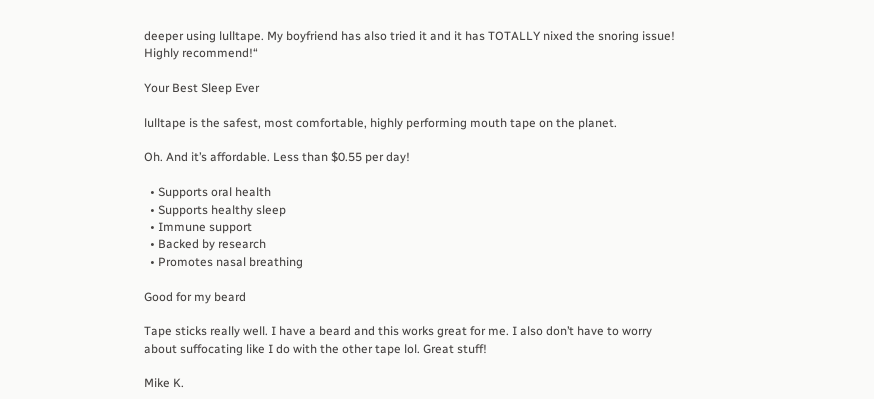deeper using lulltape. My boyfriend has also tried it and it has TOTALLY nixed the snoring issue! Highly recommend!“

Your Best Sleep Ever

lulltape is the safest, most comfortable, highly performing mouth tape on the planet.

Oh. And it’s affordable. Less than $0.55 per day!

  • Supports oral health
  • Supports healthy sleep
  • Immune support
  • Backed by research
  • Promotes nasal breathing

Good for my beard

Tape sticks really well. I have a beard and this works great for me. I also don’t have to worry about suffocating like I do with the other tape lol. Great stuff!

Mike K.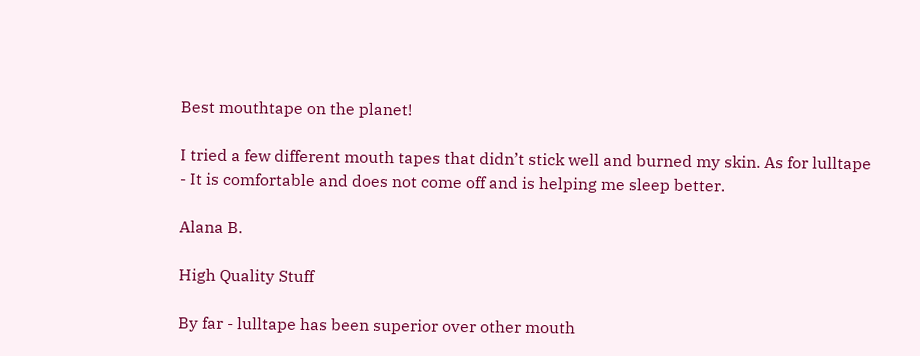Best mouthtape on the planet!

I tried a few different mouth tapes that didn’t stick well and burned my skin. As for lulltape - It is comfortable and does not come off and is helping me sleep better.

Alana B.

High Quality Stuff

By far - lulltape has been superior over other mouth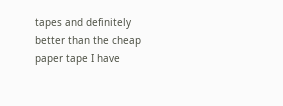tapes and definitely better than the cheap paper tape I have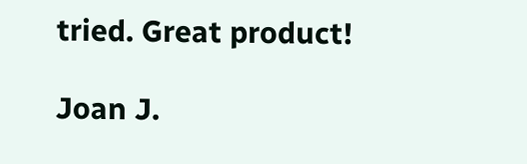tried. Great product!

Joan J.